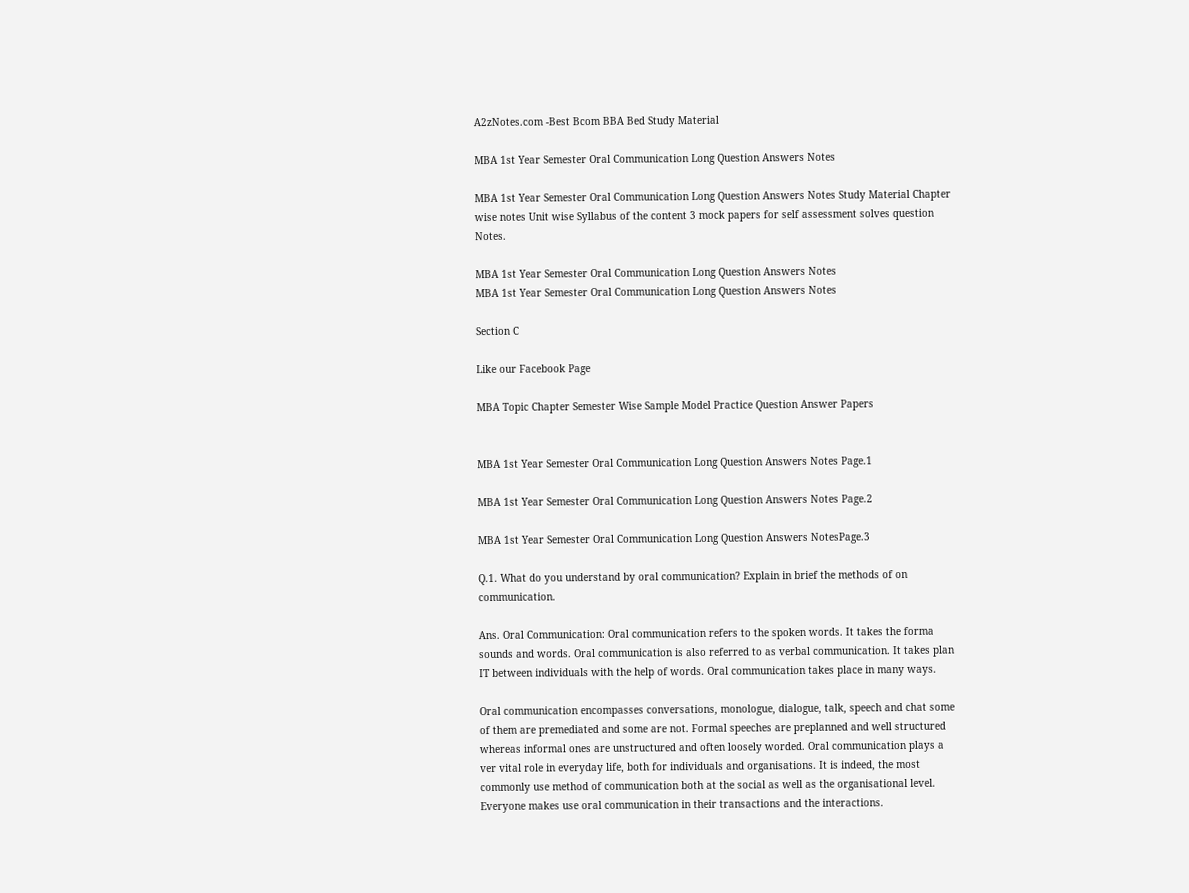A2zNotes.com -Best Bcom BBA Bed Study Material

MBA 1st Year Semester Oral Communication Long Question Answers Notes

MBA 1st Year Semester Oral Communication Long Question Answers Notes Study Material Chapter wise notes Unit wise Syllabus of the content 3 mock papers for self assessment solves question Notes.

MBA 1st Year Semester Oral Communication Long Question Answers Notes
MBA 1st Year Semester Oral Communication Long Question Answers Notes

Section C

Like our Facebook Page

MBA Topic Chapter Semester Wise Sample Model Practice Question Answer Papers


MBA 1st Year Semester Oral Communication Long Question Answers Notes Page.1

MBA 1st Year Semester Oral Communication Long Question Answers Notes Page.2

MBA 1st Year Semester Oral Communication Long Question Answers NotesPage.3

Q.1. What do you understand by oral communication? Explain in brief the methods of on communication.

Ans. Oral Communication: Oral communication refers to the spoken words. It takes the forma sounds and words. Oral communication is also referred to as verbal communication. It takes plan IT between individuals with the help of words. Oral communication takes place in many ways.

Oral communication encompasses conversations, monologue, dialogue, talk, speech and chat some of them are premediated and some are not. Formal speeches are preplanned and well structured whereas informal ones are unstructured and often loosely worded. Oral communication plays a ver vital role in everyday life, both for individuals and organisations. It is indeed, the most commonly use method of communication both at the social as well as the organisational level. Everyone makes use oral communication in their transactions and the interactions.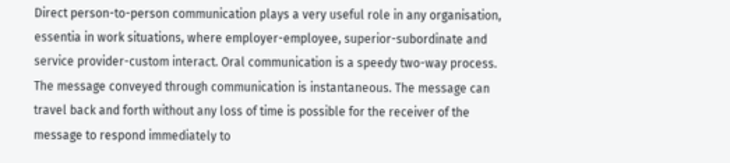Direct person-to-person communication plays a very useful role in any organisation, essentia in work situations, where employer-employee, superior-subordinate and service provider-custom interact. Oral communication is a speedy two-way process. The message conveyed through communication is instantaneous. The message can travel back and forth without any loss of time is possible for the receiver of the message to respond immediately to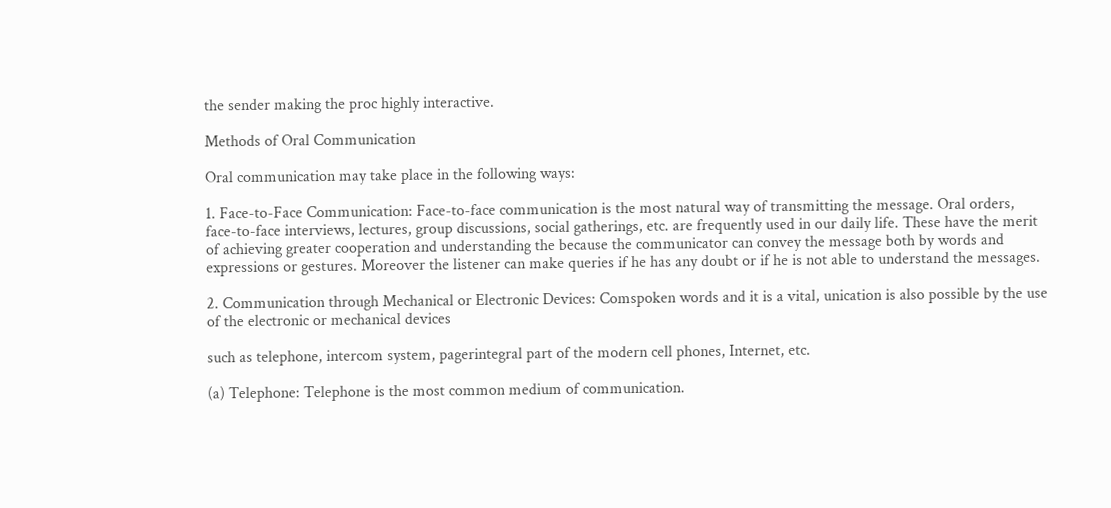the sender making the proc highly interactive.

Methods of Oral Communication

Oral communication may take place in the following ways:

1. Face-to-Face Communication: Face-to-face communication is the most natural way of transmitting the message. Oral orders, face-to-face interviews, lectures, group discussions, social gatherings, etc. are frequently used in our daily life. These have the merit of achieving greater cooperation and understanding the because the communicator can convey the message both by words and expressions or gestures. Moreover the listener can make queries if he has any doubt or if he is not able to understand the messages.

2. Communication through Mechanical or Electronic Devices: Comspoken words and it is a vital, unication is also possible by the use of the electronic or mechanical devices

such as telephone, intercom system, pagerintegral part of the modern cell phones, Internet, etc.

(a) Telephone: Telephone is the most common medium of communication.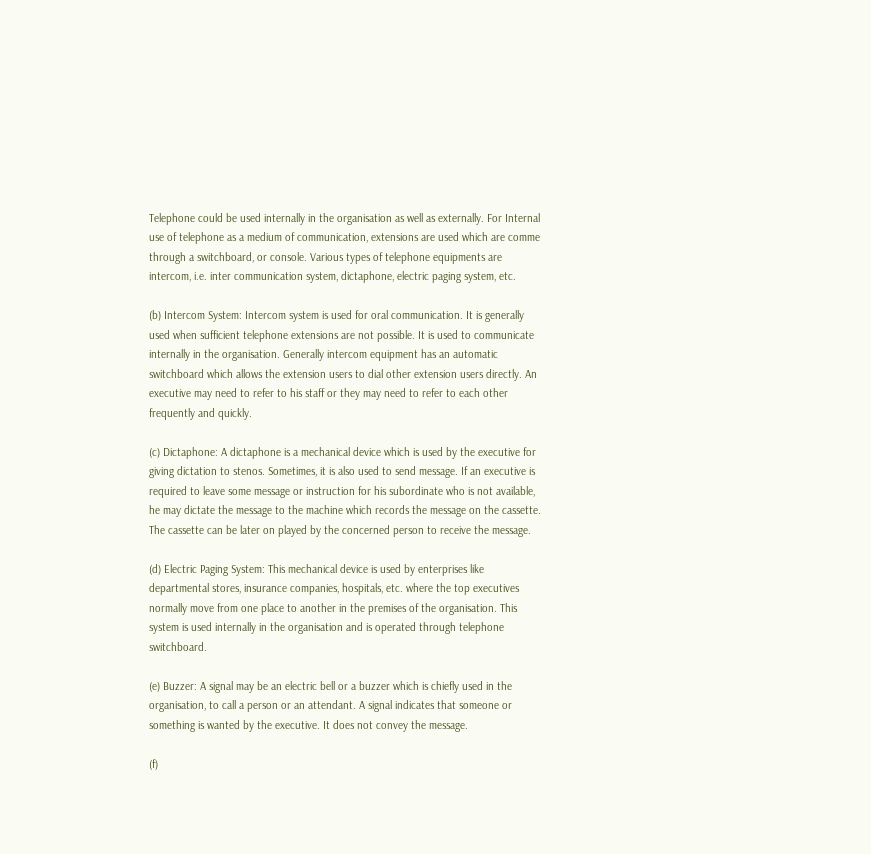Telephone could be used internally in the organisation as well as externally. For Internal use of telephone as a medium of communication, extensions are used which are comme through a switchboard, or console. Various types of telephone equipments are intercom, i.e. inter communication system, dictaphone, electric paging system, etc.

(b) Intercom System: Intercom system is used for oral communication. It is generally used when sufficient telephone extensions are not possible. It is used to communicate internally in the organisation. Generally intercom equipment has an automatic switchboard which allows the extension users to dial other extension users directly. An executive may need to refer to his staff or they may need to refer to each other frequently and quickly.

(c) Dictaphone: A dictaphone is a mechanical device which is used by the executive for giving dictation to stenos. Sometimes, it is also used to send message. If an executive is required to leave some message or instruction for his subordinate who is not available, he may dictate the message to the machine which records the message on the cassette. The cassette can be later on played by the concerned person to receive the message.

(d) Electric Paging System: This mechanical device is used by enterprises like departmental stores, insurance companies, hospitals, etc. where the top executives normally move from one place to another in the premises of the organisation. This system is used internally in the organisation and is operated through telephone switchboard.

(e) Buzzer: A signal may be an electric bell or a buzzer which is chiefly used in the organisation, to call a person or an attendant. A signal indicates that someone or something is wanted by the executive. It does not convey the message.

(f)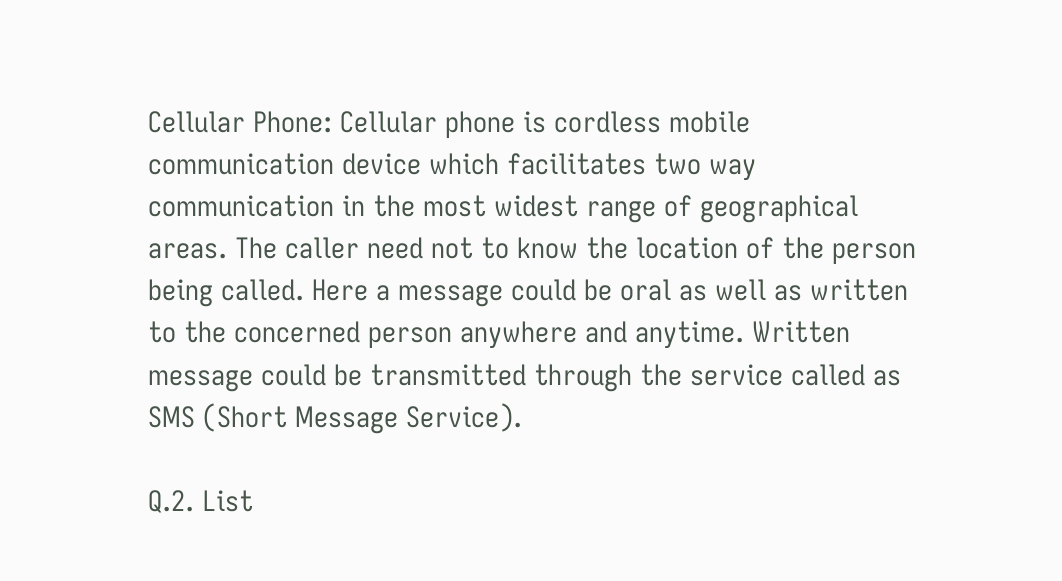Cellular Phone: Cellular phone is cordless mobile communication device which facilitates two way communication in the most widest range of geographical areas. The caller need not to know the location of the person being called. Here a message could be oral as well as written to the concerned person anywhere and anytime. Written message could be transmitted through the service called as SMS (Short Message Service).

Q.2. List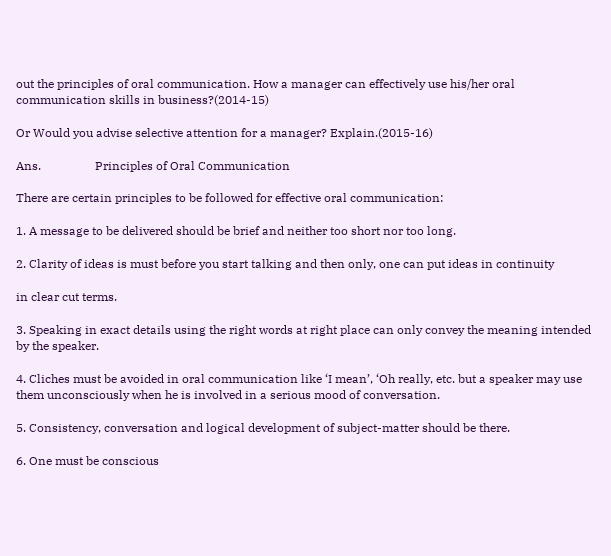out the principles of oral communication. How a manager can effectively use his/her oral communication skills in business?(2014-15)

Or Would you advise selective attention for a manager? Explain.(2015-16)

Ans.                  Principles of Oral Communication

There are certain principles to be followed for effective oral communication:

1. A message to be delivered should be brief and neither too short nor too long.

2. Clarity of ideas is must before you start talking and then only, one can put ideas in continuity

in clear cut terms.

3. Speaking in exact details using the right words at right place can only convey the meaning intended by the speaker.

4. Cliches must be avoided in oral communication like ‘I mean’, ‘Oh really, etc. but a speaker may use them unconsciously when he is involved in a serious mood of conversation.

5. Consistency, conversation and logical development of subject-matter should be there.

6. One must be conscious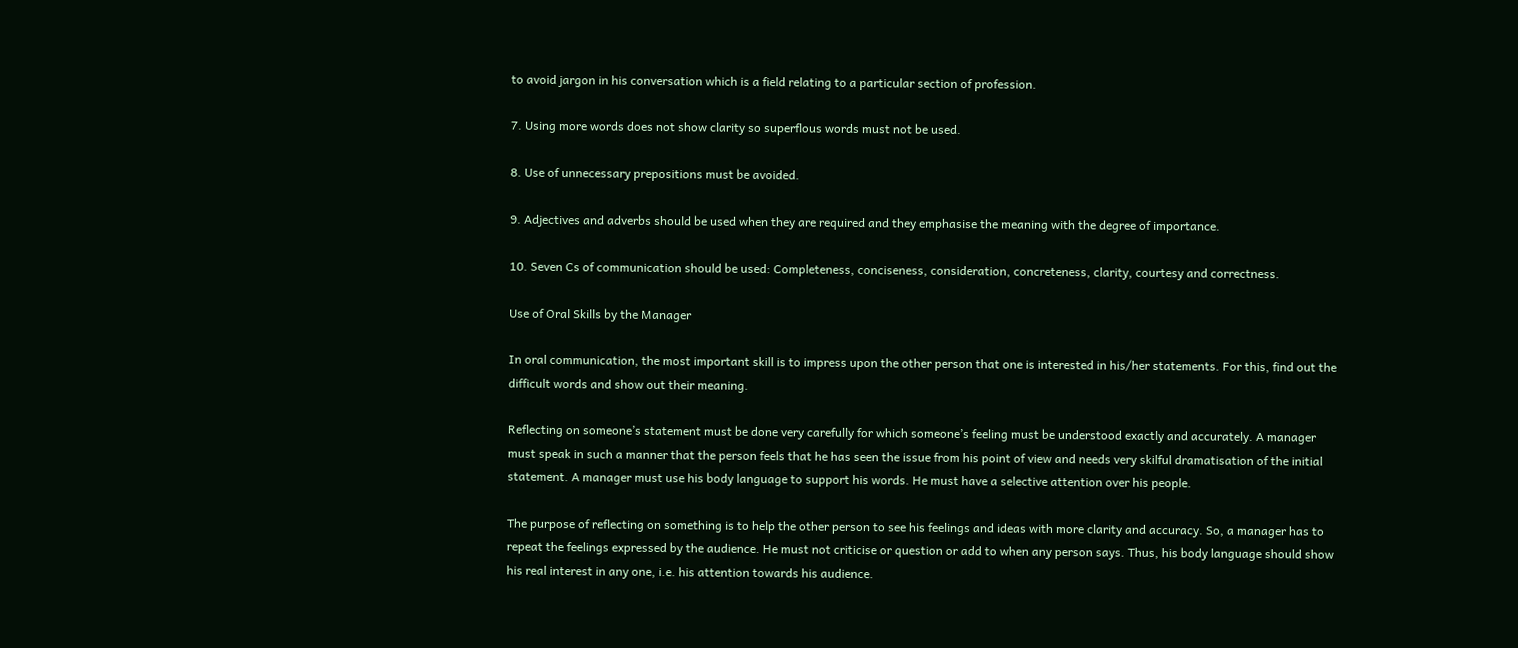to avoid jargon in his conversation which is a field relating to a particular section of profession.

7. Using more words does not show clarity so superflous words must not be used.

8. Use of unnecessary prepositions must be avoided.

9. Adjectives and adverbs should be used when they are required and they emphasise the meaning with the degree of importance.

10. Seven Cs of communication should be used: Completeness, conciseness, consideration, concreteness, clarity, courtesy and correctness.

Use of Oral Skills by the Manager

In oral communication, the most important skill is to impress upon the other person that one is interested in his/her statements. For this, find out the difficult words and show out their meaning.

Reflecting on someone’s statement must be done very carefully for which someone’s feeling must be understood exactly and accurately. A manager must speak in such a manner that the person feels that he has seen the issue from his point of view and needs very skilful dramatisation of the initial statement. A manager must use his body language to support his words. He must have a selective attention over his people.

The purpose of reflecting on something is to help the other person to see his feelings and ideas with more clarity and accuracy. So, a manager has to repeat the feelings expressed by the audience. He must not criticise or question or add to when any person says. Thus, his body language should show his real interest in any one, i.e. his attention towards his audience.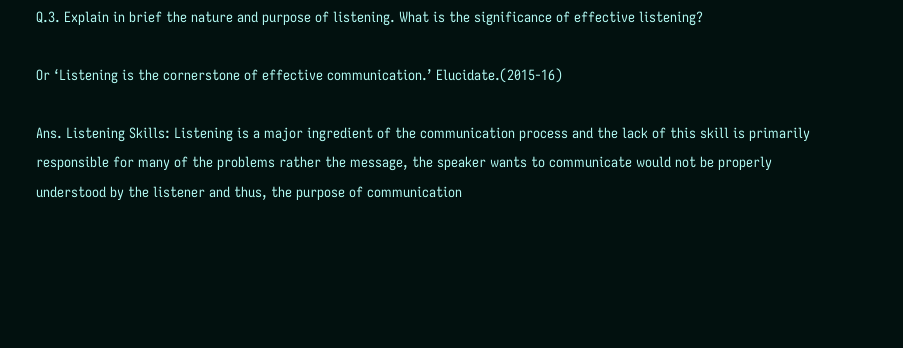Q.3. Explain in brief the nature and purpose of listening. What is the significance of effective listening?

Or ‘Listening is the cornerstone of effective communication.’ Elucidate.(2015-16)

Ans. Listening Skills: Listening is a major ingredient of the communication process and the lack of this skill is primarily responsible for many of the problems rather the message, the speaker wants to communicate would not be properly understood by the listener and thus, the purpose of communication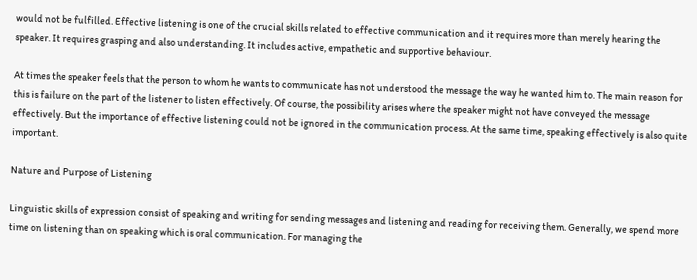would not be fulfilled. Effective listening is one of the crucial skills related to effective communication and it requires more than merely hearing the speaker. It requires grasping and also understanding. It includes active, empathetic and supportive behaviour.

At times the speaker feels that the person to whom he wants to communicate has not understood the message the way he wanted him to. The main reason for this is failure on the part of the listener to listen effectively. Of course, the possibility arises where the speaker might not have conveyed the message effectively. But the importance of effective listening could not be ignored in the communication process. At the same time, speaking effectively is also quite important.

Nature and Purpose of Listening

Linguistic skills of expression consist of speaking and writing for sending messages and listening and reading for receiving them. Generally, we spend more time on listening than on speaking which is oral communication. For managing the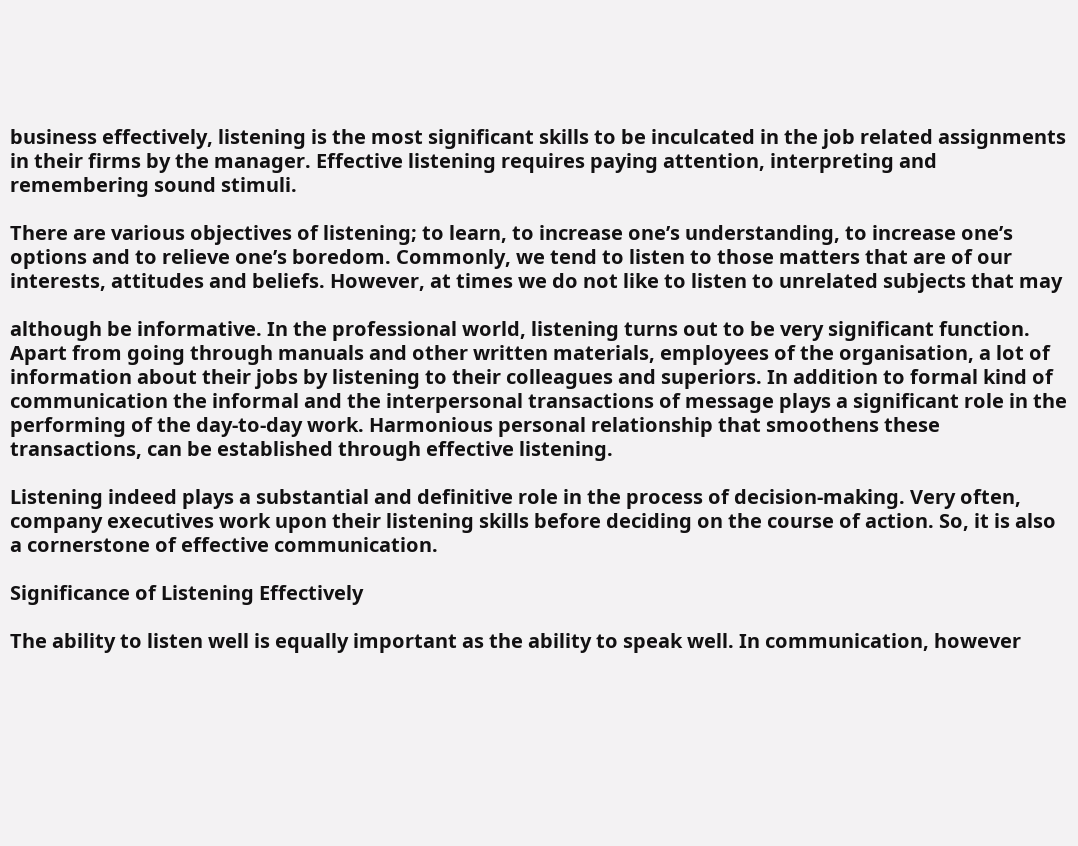business effectively, listening is the most significant skills to be inculcated in the job related assignments in their firms by the manager. Effective listening requires paying attention, interpreting and remembering sound stimuli.

There are various objectives of listening; to learn, to increase one’s understanding, to increase one’s options and to relieve one’s boredom. Commonly, we tend to listen to those matters that are of our interests, attitudes and beliefs. However, at times we do not like to listen to unrelated subjects that may

although be informative. In the professional world, listening turns out to be very significant function. Apart from going through manuals and other written materials, employees of the organisation, a lot of information about their jobs by listening to their colleagues and superiors. In addition to formal kind of communication the informal and the interpersonal transactions of message plays a significant role in the performing of the day-to-day work. Harmonious personal relationship that smoothens these transactions, can be established through effective listening.

Listening indeed plays a substantial and definitive role in the process of decision-making. Very often, company executives work upon their listening skills before deciding on the course of action. So, it is also a cornerstone of effective communication.

Significance of Listening Effectively

The ability to listen well is equally important as the ability to speak well. In communication, however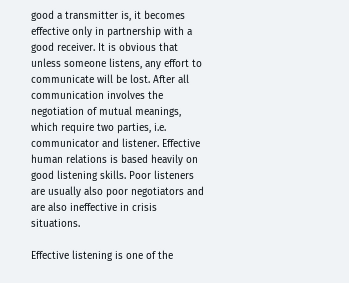good a transmitter is, it becomes effective only in partnership with a good receiver. It is obvious that unless someone listens, any effort to communicate will be lost. After all communication involves the negotiation of mutual meanings, which require two parties, i.e. communicator and listener. Effective human relations is based heavily on good listening skills. Poor listeners are usually also poor negotiators and are also ineffective in crisis situations.

Effective listening is one of the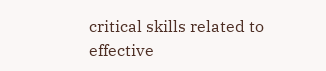critical skills related to effective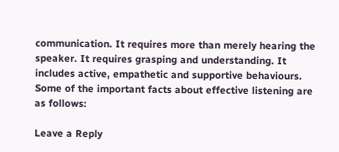communication. It requires more than merely hearing the speaker. It requires grasping and understanding. It includes active, empathetic and supportive behaviours. Some of the important facts about effective listening are as follows:

Leave a Reply